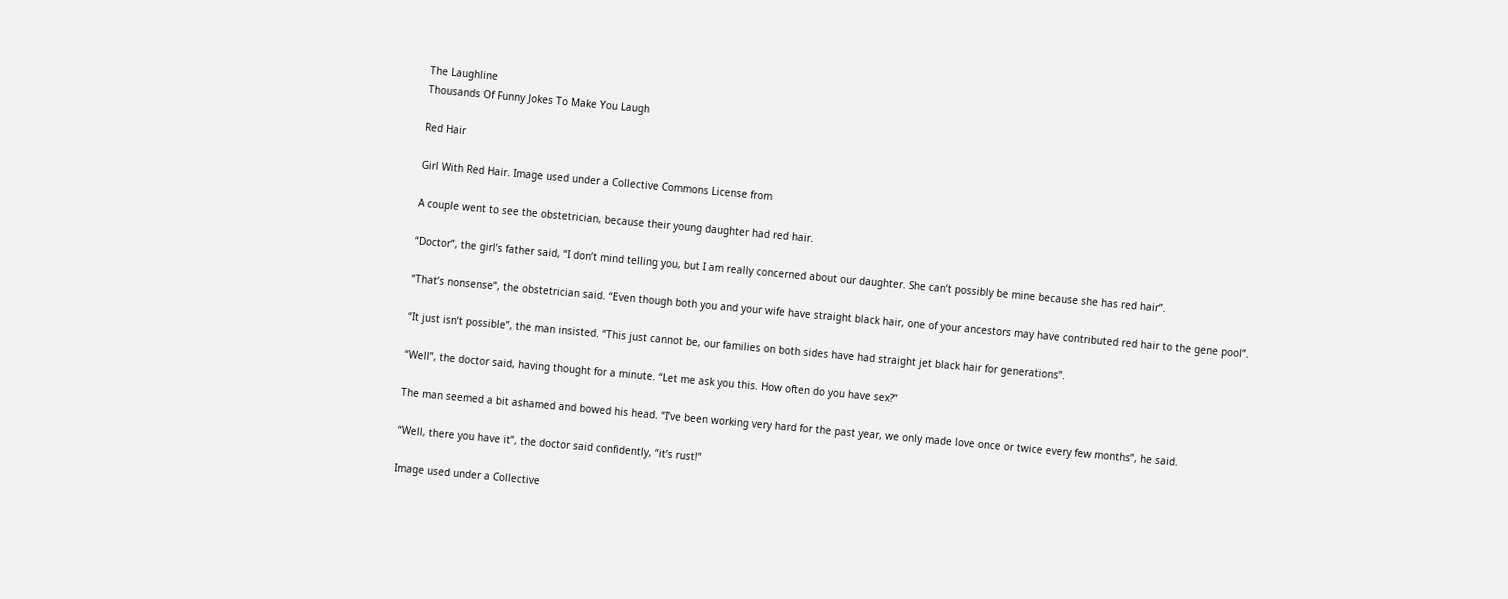The Laughline
Thousands Of Funny Jokes To Make You Laugh

Red Hair

Girl With Red Hair. Image used under a Collective Commons License from

A couple went to see the obstetrician, because their young daughter had red hair.

“Doctor”, the girl’s father said, “I don’t mind telling you, but I am really concerned about our daughter. She can’t possibly be mine because she has red hair”.

“That’s nonsense”, the obstetrician said. “Even though both you and your wife have straight black hair, one of your ancestors may have contributed red hair to the gene pool”.

“It just isn’t possible”, the man insisted. “This just cannot be, our families on both sides have had straight jet black hair for generations”.

“Well”, the doctor said, having thought for a minute. “Let me ask you this. How often do you have sex?”

The man seemed a bit ashamed and bowed his head. “I’ve been working very hard for the past year, we only made love once or twice every few months”, he said.

“Well, there you have it”, the doctor said confidently, “it’s rust!”

Image used under a Collective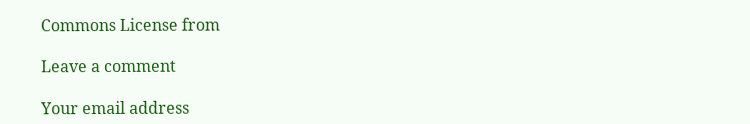Commons License from

Leave a comment

Your email address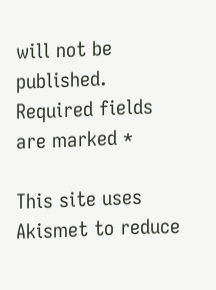will not be published. Required fields are marked *

This site uses Akismet to reduce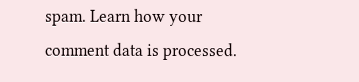spam. Learn how your comment data is processed.